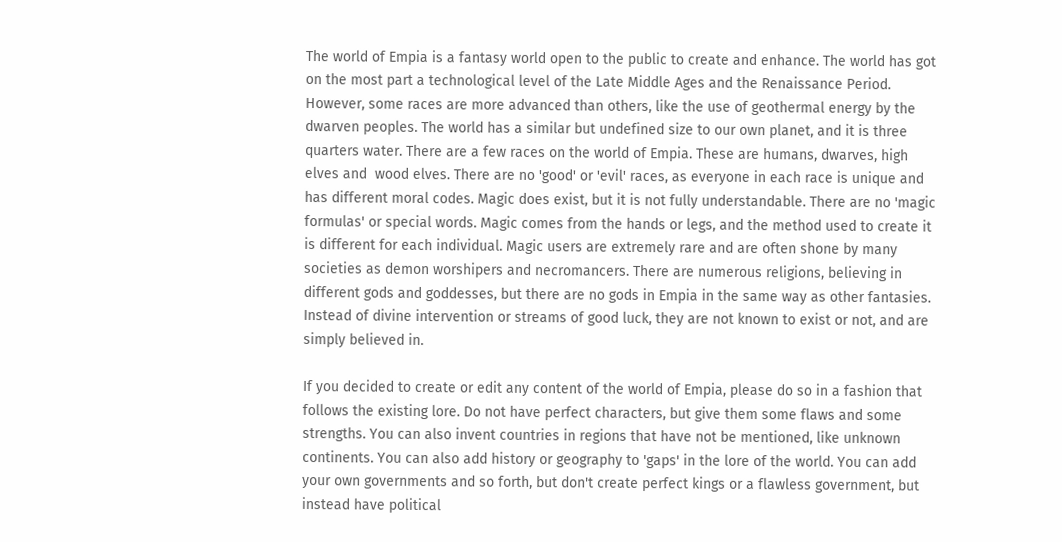The world of Empia is a fantasy world open to the public to create and enhance. The world has got on the most part a technological level of the Late Middle Ages and the Renaissance Period. However, some races are more advanced than others, like the use of geothermal energy by the dwarven peoples. The world has a similar but undefined size to our own planet, and it is three quarters water. There are a few races on the world of Empia. These are humans, dwarves, high elves and  wood elves. There are no 'good' or 'evil' races, as everyone in each race is unique and has different moral codes. Magic does exist, but it is not fully understandable. There are no 'magic formulas' or special words. Magic comes from the hands or legs, and the method used to create it is different for each individual. Magic users are extremely rare and are often shone by many societies as demon worshipers and necromancers. There are numerous religions, believing in different gods and goddesses, but there are no gods in Empia in the same way as other fantasies. Instead of divine intervention or streams of good luck, they are not known to exist or not, and are simply believed in.

If you decided to create or edit any content of the world of Empia, please do so in a fashion that follows the existing lore. Do not have perfect characters, but give them some flaws and some strengths. You can also invent countries in regions that have not be mentioned, like unknown continents. You can also add history or geography to 'gaps' in the lore of the world. You can add your own governments and so forth, but don't create perfect kings or a flawless government, but instead have political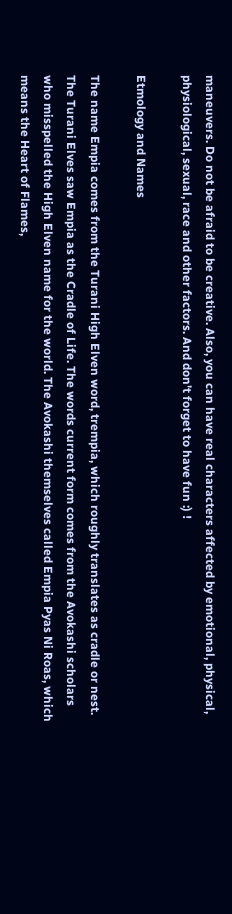maneuvers. Do not be afraid to be creative. Also, you can have real characters affected by emotional, physical, physiological, sexual, race and other factors. And don't forget to have fun :) !

Etmology and Names

The name Empia comes from the Turani High Elven word, trempia, which roughly translates as cradle or nest. The Turani Elves saw Empia as the Cradle of Life. The words current form comes from the Avokashi scholars who misspelled the High Elven name for the world. The Avokashi themselves called Empia Pyas Ni Roas, which means the Heart of Flames,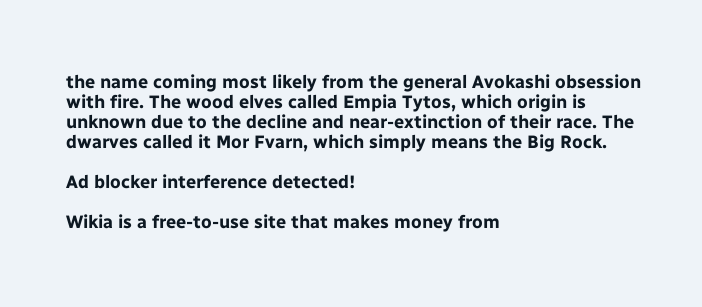the name coming most likely from the general Avokashi obsession with fire. The wood elves called Empia Tytos, which origin is unknown due to the decline and near-extinction of their race. The dwarves called it Mor Fvarn, which simply means the Big Rock.

Ad blocker interference detected!

Wikia is a free-to-use site that makes money from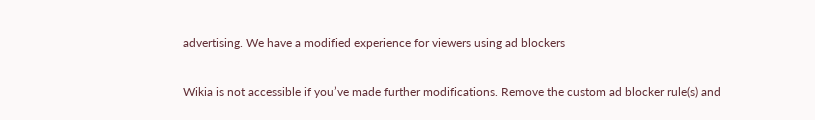advertising. We have a modified experience for viewers using ad blockers

Wikia is not accessible if you’ve made further modifications. Remove the custom ad blocker rule(s) and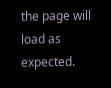the page will load as expected.